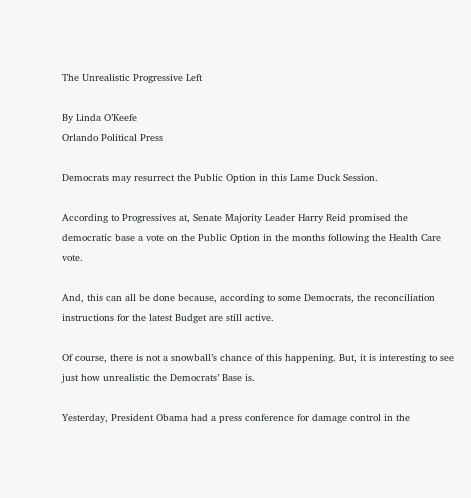The Unrealistic Progressive Left

By Linda O’Keefe
Orlando Political Press

Democrats may resurrect the Public Option in this Lame Duck Session.

According to Progressives at, Senate Majority Leader Harry Reid promised the democratic base a vote on the Public Option in the months following the Health Care vote.

And, this can all be done because, according to some Democrats, the reconciliation instructions for the latest Budget are still active.

Of course, there is not a snowball’s chance of this happening. But, it is interesting to see just how unrealistic the Democrats’ Base is.

Yesterday, President Obama had a press conference for damage control in the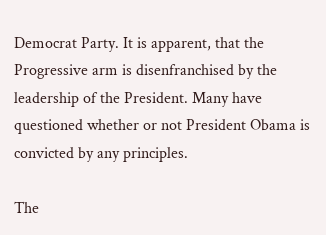Democrat Party. It is apparent, that the Progressive arm is disenfranchised by the leadership of the President. Many have questioned whether or not President Obama is convicted by any principles.

The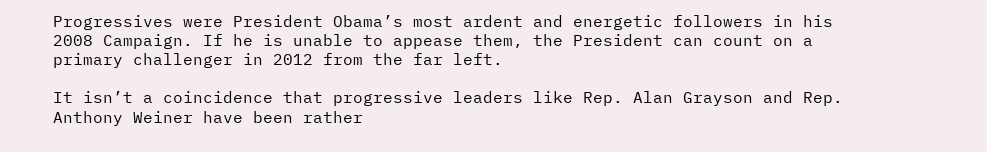Progressives were President Obama’s most ardent and energetic followers in his 2008 Campaign. If he is unable to appease them, the President can count on a primary challenger in 2012 from the far left.

It isn’t a coincidence that progressive leaders like Rep. Alan Grayson and Rep. Anthony Weiner have been rather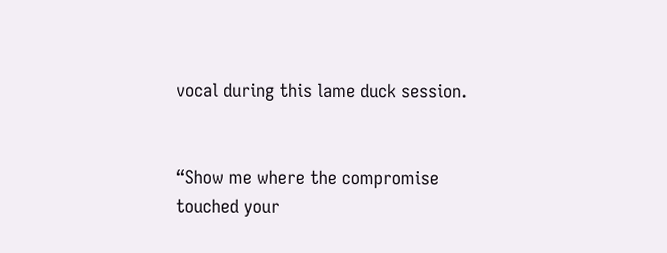vocal during this lame duck session.


“Show me where the compromise touched your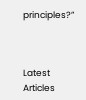principles?”



Latest Articles